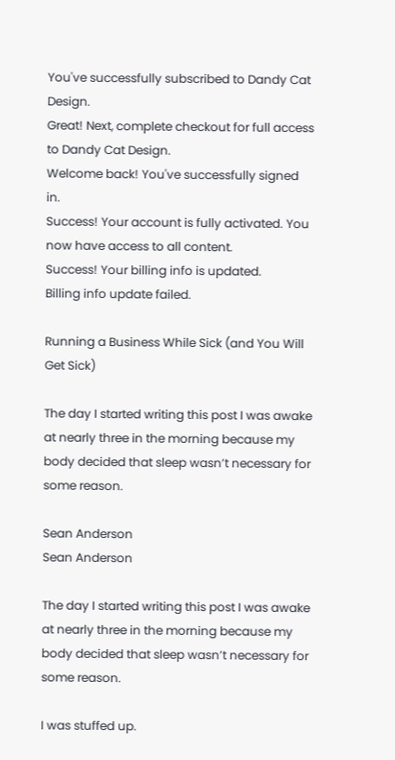You've successfully subscribed to Dandy Cat Design.
Great! Next, complete checkout for full access to Dandy Cat Design.
Welcome back! You've successfully signed in.
Success! Your account is fully activated. You now have access to all content.
Success! Your billing info is updated.
Billing info update failed.

Running a Business While Sick (and You Will Get Sick)

The day I started writing this post I was awake at nearly three in the morning because my body decided that sleep wasn’t necessary for some reason.

Sean Anderson
Sean Anderson

The day I started writing this post I was awake at nearly three in the morning because my body decided that sleep wasn’t necessary for some reason.

I was stuffed up.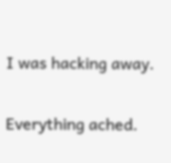I was hacking away.

Everything ached.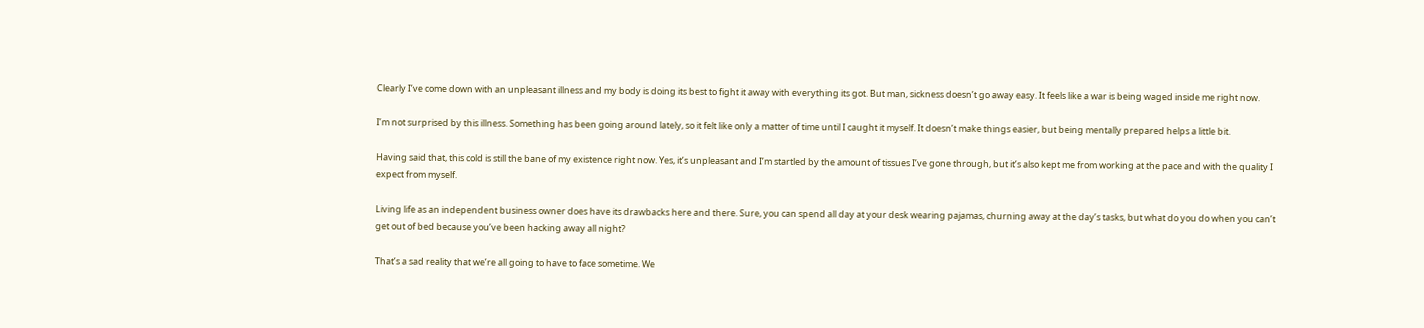Clearly I’ve come down with an unpleasant illness and my body is doing its best to fight it away with everything its got. But man, sickness doesn’t go away easy. It feels like a war is being waged inside me right now.

I’m not surprised by this illness. Something has been going around lately, so it felt like only a matter of time until I caught it myself. It doesn’t make things easier, but being mentally prepared helps a little bit.

Having said that, this cold is still the bane of my existence right now. Yes, it’s unpleasant and I’m startled by the amount of tissues I’ve gone through, but it’s also kept me from working at the pace and with the quality I expect from myself.

Living life as an independent business owner does have its drawbacks here and there. Sure, you can spend all day at your desk wearing pajamas, churning away at the day’s tasks, but what do you do when you can’t get out of bed because you’ve been hacking away all night?

That’s a sad reality that we’re all going to have to face sometime. We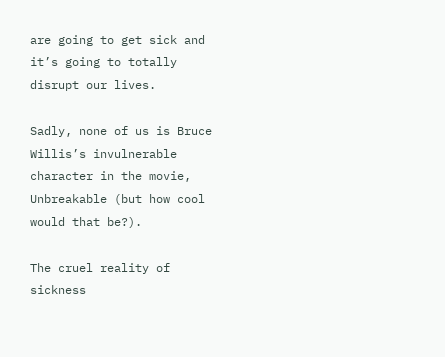are going to get sick and it’s going to totally disrupt our lives.

Sadly, none of us is Bruce Willis’s invulnerable character in the movie, Unbreakable (but how cool would that be?).

The cruel reality of sickness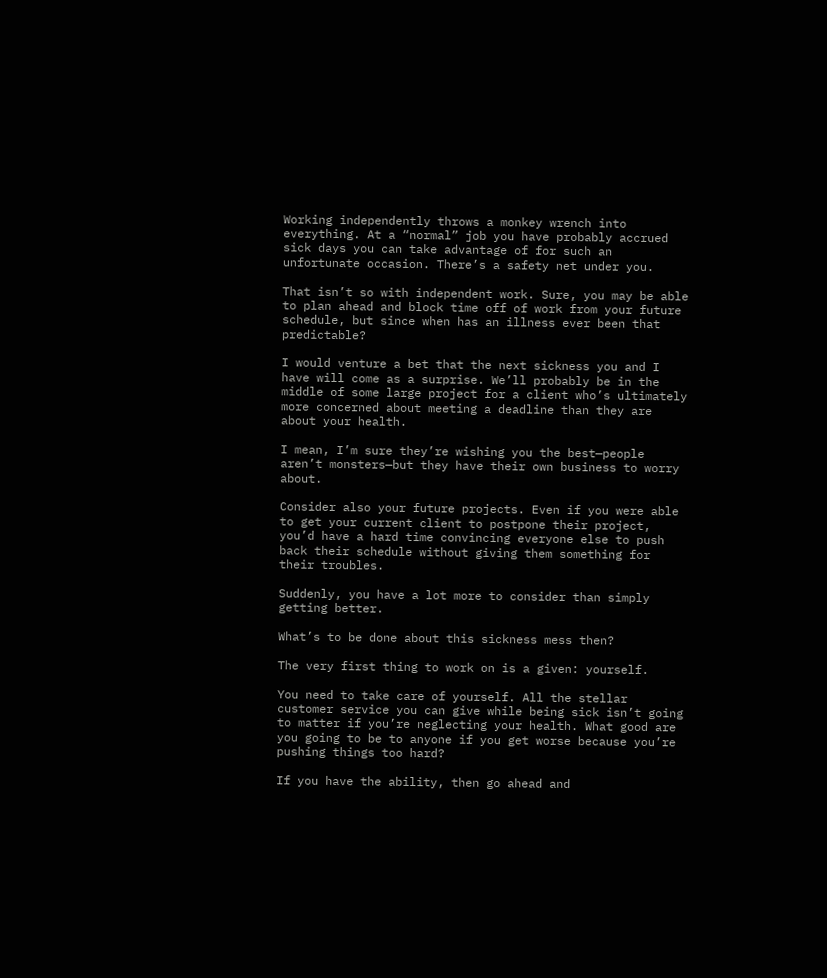Working independently throws a monkey wrench into everything. At a “normal” job you have probably accrued sick days you can take advantage of for such an unfortunate occasion. There’s a safety net under you.

That isn’t so with independent work. Sure, you may be able to plan ahead and block time off of work from your future schedule, but since when has an illness ever been that predictable?

I would venture a bet that the next sickness you and I have will come as a surprise. We’ll probably be in the middle of some large project for a client who’s ultimately more concerned about meeting a deadline than they are about your health.

I mean, I’m sure they’re wishing you the best—people aren’t monsters—but they have their own business to worry about.

Consider also your future projects. Even if you were able to get your current client to postpone their project, you’d have a hard time convincing everyone else to push back their schedule without giving them something for their troubles.

Suddenly, you have a lot more to consider than simply getting better.

What’s to be done about this sickness mess then?

The very first thing to work on is a given: yourself.

You need to take care of yourself. All the stellar customer service you can give while being sick isn’t going to matter if you’re neglecting your health. What good are you going to be to anyone if you get worse because you’re pushing things too hard?

If you have the ability, then go ahead and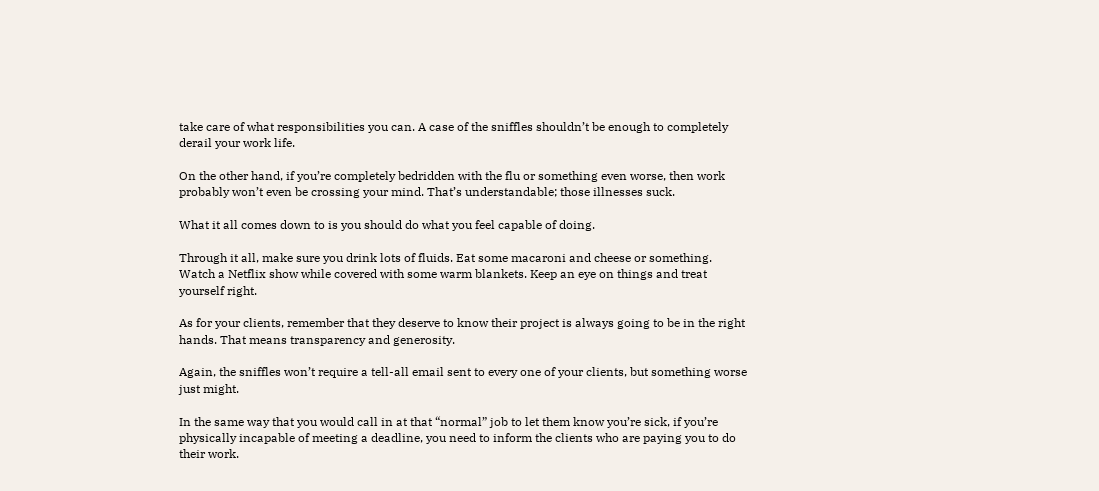take care of what responsibilities you can. A case of the sniffles shouldn’t be enough to completely derail your work life.

On the other hand, if you’re completely bedridden with the flu or something even worse, then work probably won’t even be crossing your mind. That’s understandable; those illnesses suck.

What it all comes down to is you should do what you feel capable of doing.

Through it all, make sure you drink lots of fluids. Eat some macaroni and cheese or something. Watch a Netflix show while covered with some warm blankets. Keep an eye on things and treat yourself right.

As for your clients, remember that they deserve to know their project is always going to be in the right hands. That means transparency and generosity.

Again, the sniffles won’t require a tell-all email sent to every one of your clients, but something worse just might.

In the same way that you would call in at that “normal” job to let them know you’re sick, if you’re physically incapable of meeting a deadline, you need to inform the clients who are paying you to do their work.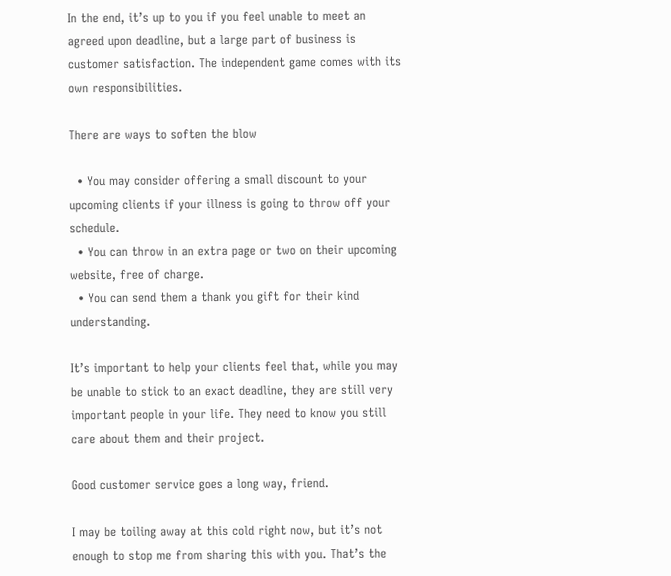In the end, it’s up to you if you feel unable to meet an agreed upon deadline, but a large part of business is customer satisfaction. The independent game comes with its own responsibilities.

There are ways to soften the blow

  • You may consider offering a small discount to your upcoming clients if your illness is going to throw off your schedule.
  • You can throw in an extra page or two on their upcoming website, free of charge.
  • You can send them a thank you gift for their kind understanding.

It’s important to help your clients feel that, while you may be unable to stick to an exact deadline, they are still very important people in your life. They need to know you still care about them and their project.

Good customer service goes a long way, friend.

I may be toiling away at this cold right now, but it’s not enough to stop me from sharing this with you. That’s the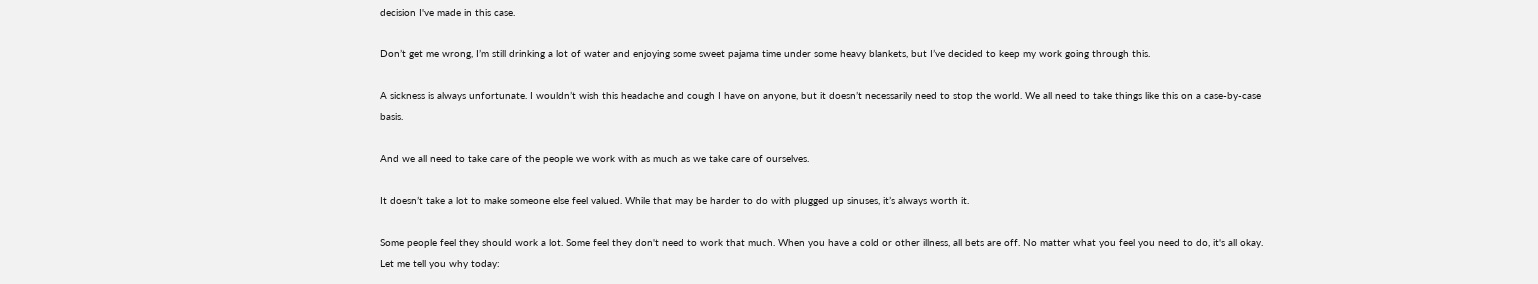decision I've made in this case.

Don’t get me wrong, I’m still drinking a lot of water and enjoying some sweet pajama time under some heavy blankets, but I’ve decided to keep my work going through this.

A sickness is always unfortunate. I wouldn’t wish this headache and cough I have on anyone, but it doesn’t necessarily need to stop the world. We all need to take things like this on a case-by-case basis.

And we all need to take care of the people we work with as much as we take care of ourselves.

It doesn’t take a lot to make someone else feel valued. While that may be harder to do with plugged up sinuses, it’s always worth it.

Some people feel they should work a lot. Some feel they don't need to work that much. When you have a cold or other illness, all bets are off. No matter what you feel you need to do, it's all okay. Let me tell you why today: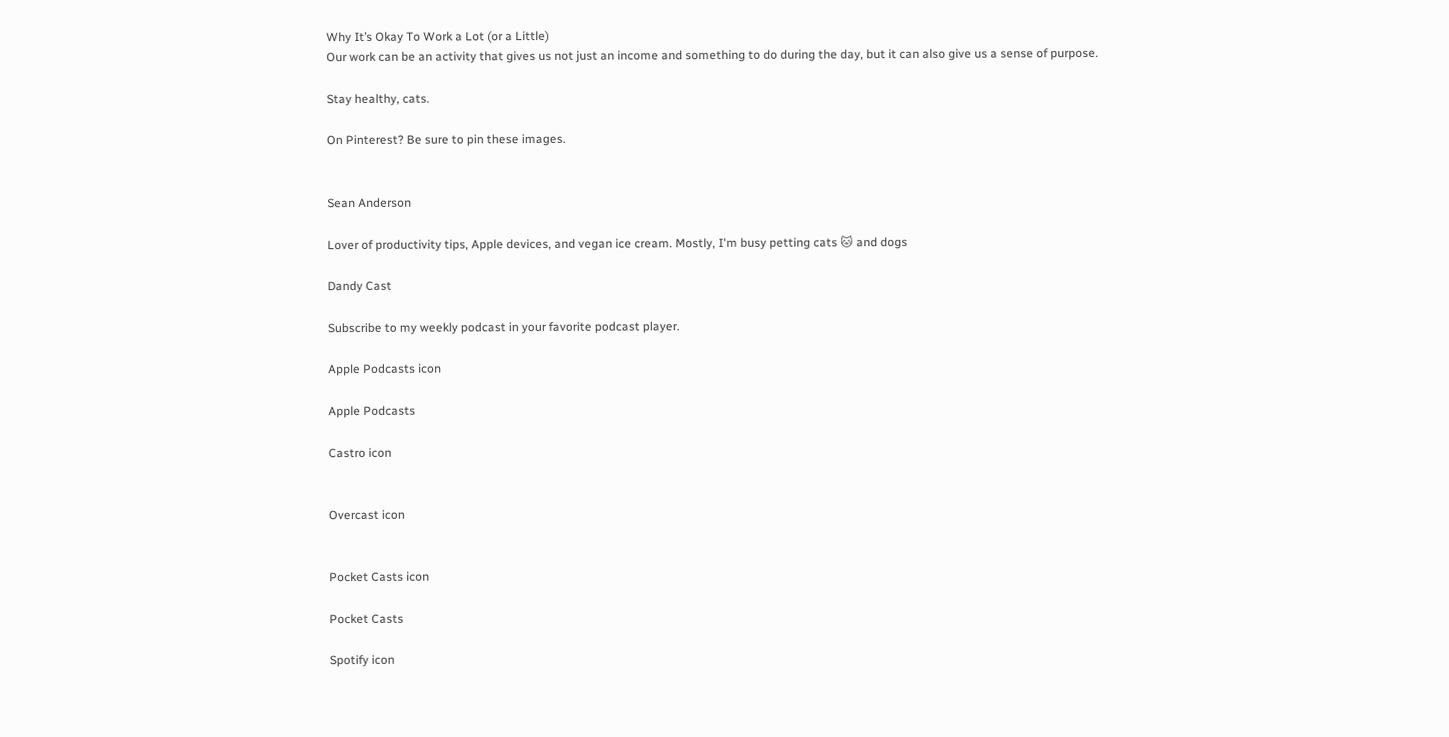Why It’s Okay To Work a Lot (or a Little)
Our work can be an activity that gives us not just an income and something to do during the day, but it can also give us a sense of purpose.

Stay healthy, cats.

On Pinterest? Be sure to pin these images.


Sean Anderson

Lover of productivity tips, Apple devices, and vegan ice cream. Mostly, I'm busy petting cats 🐱 and dogs

Dandy Cast

Subscribe to my weekly podcast in your favorite podcast player.

Apple Podcasts icon

Apple Podcasts

Castro icon


Overcast icon


Pocket Casts icon

Pocket Casts

Spotify icon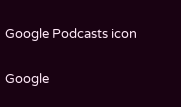Google Podcasts icon

Google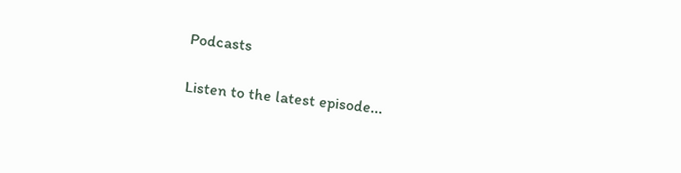Podcasts

Listen to the latest episode...